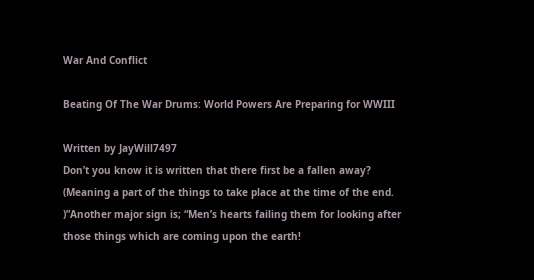War And Conflict

Beating Of The War Drums: World Powers Are Preparing for WWIII

Written by JayWill7497
Don’t you know it is written that there first be a fallen away? (Meaning a part of the things to take place at the time of the end. )”Another major sign is; “Men’s hearts failing them for looking after those things which are coming upon the earth!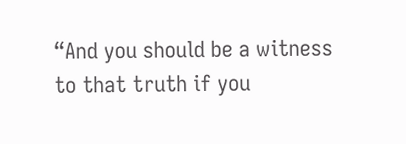“And you should be a witness to that truth if you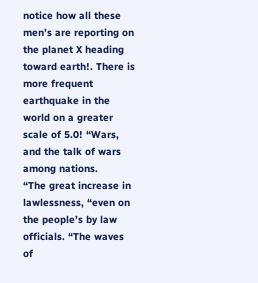notice how all these men’s are reporting on the planet X heading toward earth!. There is more frequent earthquake in the world on a greater scale of 5.0! “Wars, and the talk of wars among nations.
“The great increase in lawlessness, “even on the people’s by law officials. “The waves of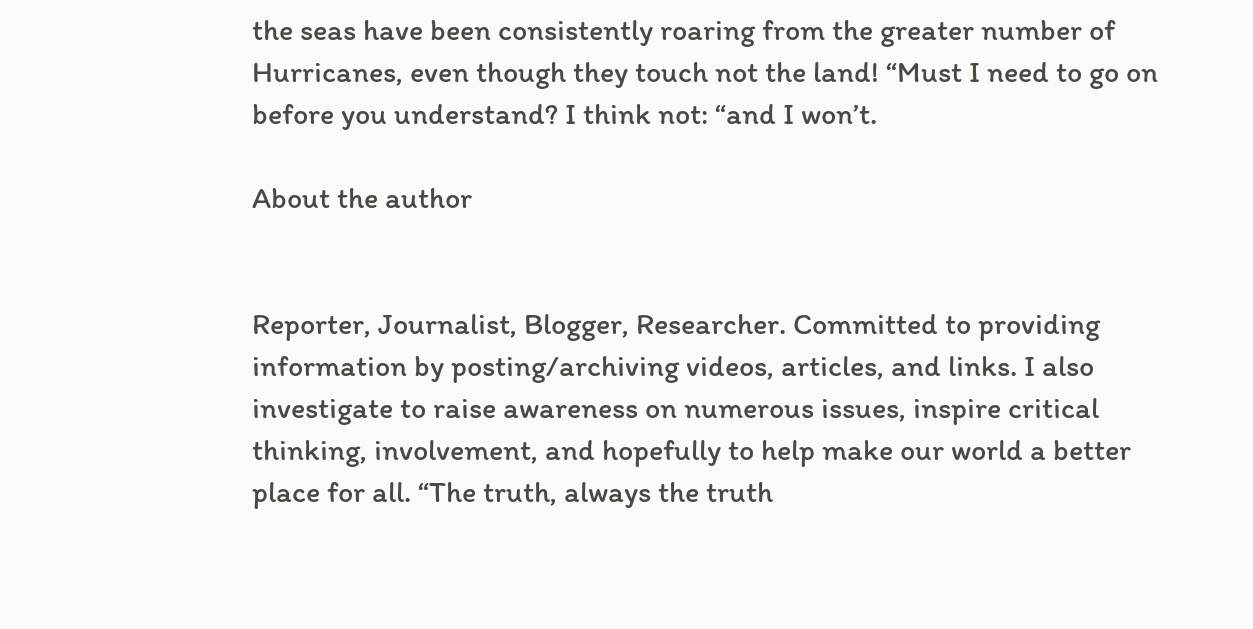the seas have been consistently roaring from the greater number of Hurricanes, even though they touch not the land! “Must I need to go on before you understand? I think not: “and I won’t.

About the author


Reporter, Journalist, Blogger, Researcher. Committed to providing information by posting/archiving videos, articles, and links. I also investigate to raise awareness on numerous issues, inspire critical thinking, involvement, and hopefully to help make our world a better place for all. “The truth, always the truth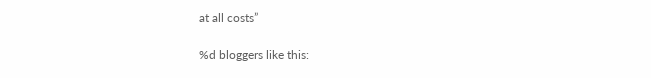at all costs”

%d bloggers like this: